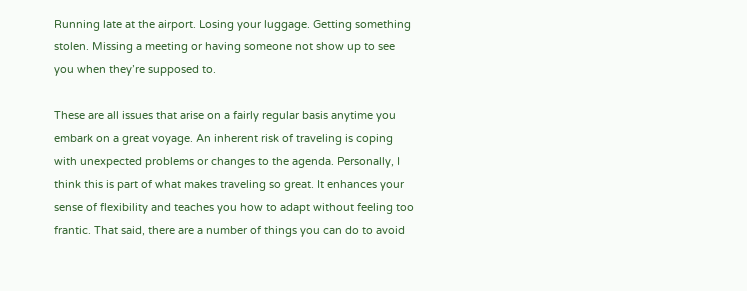Running late at the airport. Losing your luggage. Getting something stolen. Missing a meeting or having someone not show up to see you when they’re supposed to.

These are all issues that arise on a fairly regular basis anytime you embark on a great voyage. An inherent risk of traveling is coping with unexpected problems or changes to the agenda. Personally, I think this is part of what makes traveling so great. It enhances your sense of flexibility and teaches you how to adapt without feeling too frantic. That said, there are a number of things you can do to avoid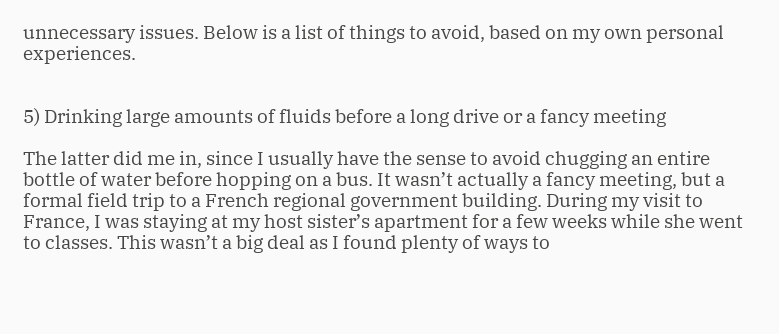unnecessary issues. Below is a list of things to avoid, based on my own personal experiences.


5) Drinking large amounts of fluids before a long drive or a fancy meeting

The latter did me in, since I usually have the sense to avoid chugging an entire bottle of water before hopping on a bus. It wasn’t actually a fancy meeting, but a formal field trip to a French regional government building. During my visit to France, I was staying at my host sister’s apartment for a few weeks while she went to classes. This wasn’t a big deal as I found plenty of ways to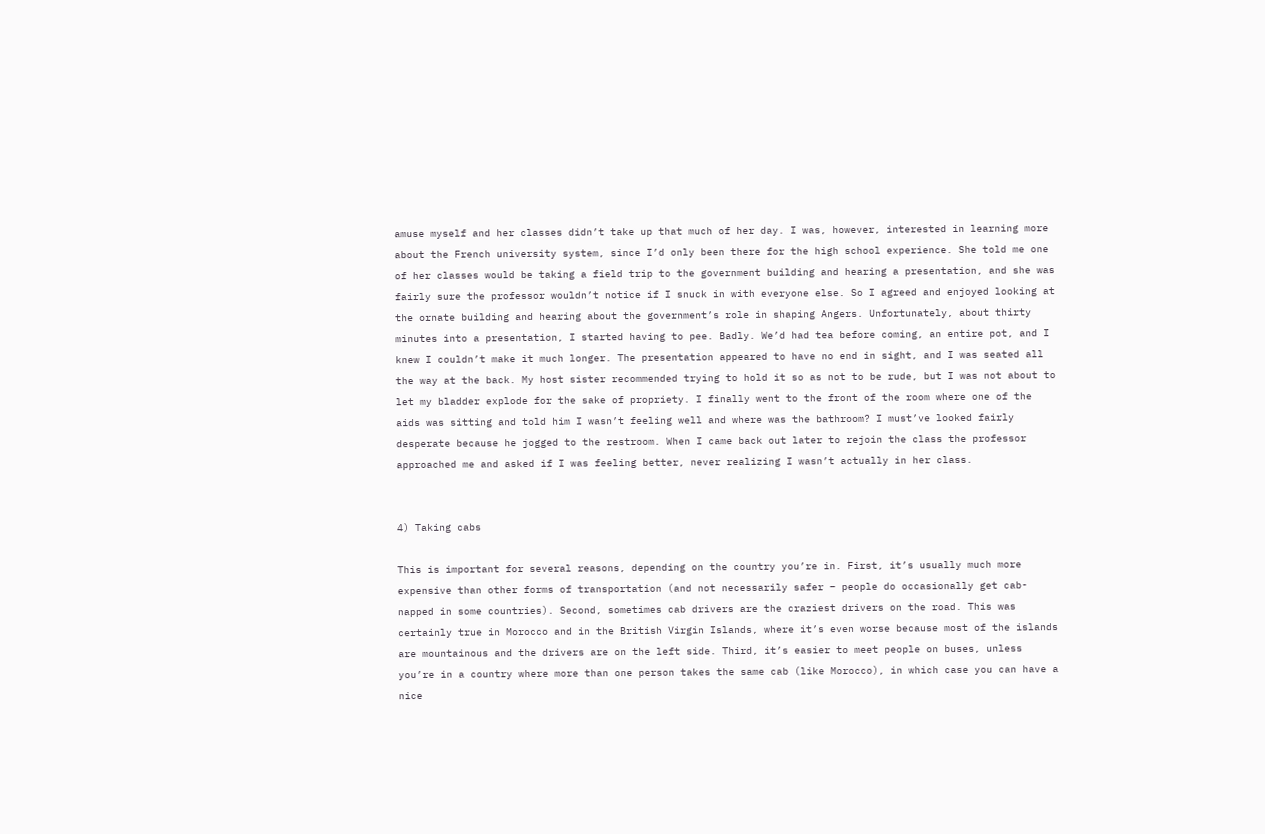amuse myself and her classes didn’t take up that much of her day. I was, however, interested in learning more about the French university system, since I’d only been there for the high school experience. She told me one of her classes would be taking a field trip to the government building and hearing a presentation, and she was fairly sure the professor wouldn’t notice if I snuck in with everyone else. So I agreed and enjoyed looking at the ornate building and hearing about the government’s role in shaping Angers. Unfortunately, about thirty minutes into a presentation, I started having to pee. Badly. We’d had tea before coming, an entire pot, and I knew I couldn’t make it much longer. The presentation appeared to have no end in sight, and I was seated all the way at the back. My host sister recommended trying to hold it so as not to be rude, but I was not about to let my bladder explode for the sake of propriety. I finally went to the front of the room where one of the aids was sitting and told him I wasn’t feeling well and where was the bathroom? I must’ve looked fairly desperate because he jogged to the restroom. When I came back out later to rejoin the class the professor approached me and asked if I was feeling better, never realizing I wasn’t actually in her class.


4) Taking cabs

This is important for several reasons, depending on the country you’re in. First, it’s usually much more expensive than other forms of transportation (and not necessarily safer – people do occasionally get cab-napped in some countries). Second, sometimes cab drivers are the craziest drivers on the road. This was certainly true in Morocco and in the British Virgin Islands, where it’s even worse because most of the islands are mountainous and the drivers are on the left side. Third, it’s easier to meet people on buses, unless you’re in a country where more than one person takes the same cab (like Morocco), in which case you can have a nice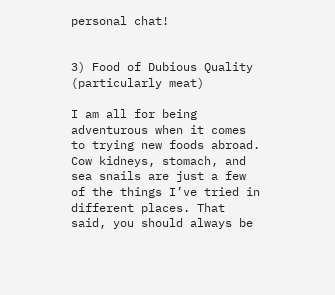personal chat!


3) Food of Dubious Quality (particularly meat)

I am all for being adventurous when it comes to trying new foods abroad. Cow kidneys, stomach, and sea snails are just a few of the things I’ve tried in different places. That said, you should always be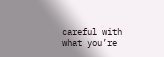careful with what you’re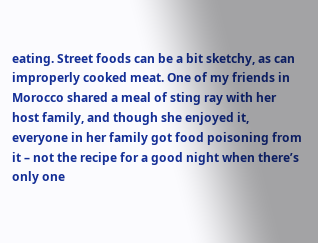eating. Street foods can be a bit sketchy, as can improperly cooked meat. One of my friends in Morocco shared a meal of sting ray with her host family, and though she enjoyed it, everyone in her family got food poisoning from it – not the recipe for a good night when there’s only one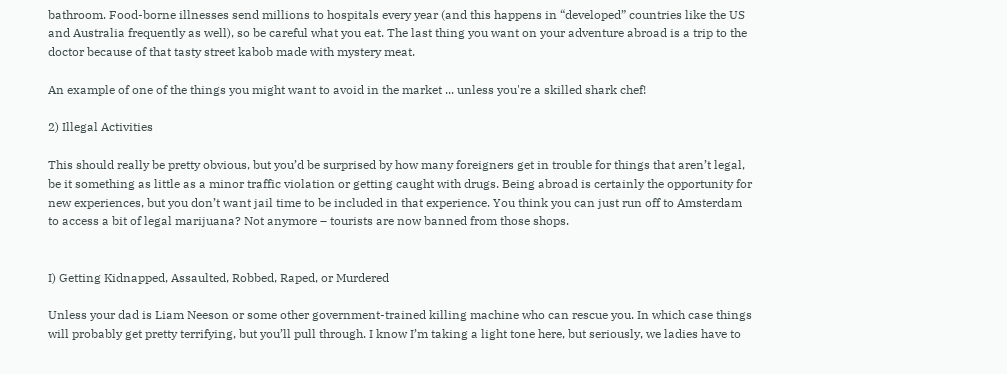bathroom. Food-borne illnesses send millions to hospitals every year (and this happens in “developed” countries like the US and Australia frequently as well), so be careful what you eat. The last thing you want on your adventure abroad is a trip to the doctor because of that tasty street kabob made with mystery meat.

An example of one of the things you might want to avoid in the market ... unless you're a skilled shark chef!

2) Illegal Activities

This should really be pretty obvious, but you’d be surprised by how many foreigners get in trouble for things that aren’t legal, be it something as little as a minor traffic violation or getting caught with drugs. Being abroad is certainly the opportunity for new experiences, but you don’t want jail time to be included in that experience. You think you can just run off to Amsterdam to access a bit of legal marijuana? Not anymore – tourists are now banned from those shops.


I) Getting Kidnapped, Assaulted, Robbed, Raped, or Murdered

Unless your dad is Liam Neeson or some other government-trained killing machine who can rescue you. In which case things will probably get pretty terrifying, but you’ll pull through. I know I’m taking a light tone here, but seriously, we ladies have to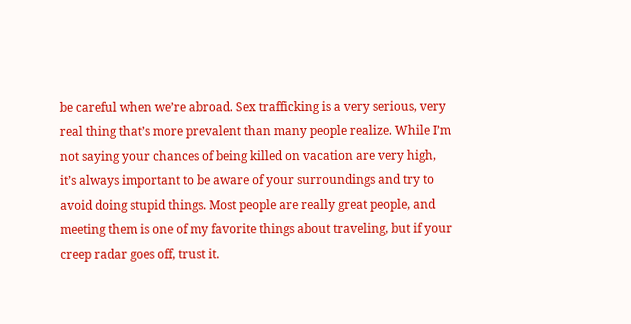be careful when we’re abroad. Sex trafficking is a very serious, very real thing that’s more prevalent than many people realize. While I’m not saying your chances of being killed on vacation are very high, it’s always important to be aware of your surroundings and try to avoid doing stupid things. Most people are really great people, and meeting them is one of my favorite things about traveling, but if your creep radar goes off, trust it.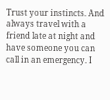Trust your instincts. And always travel with a friend late at night and have someone you can call in an emergency. I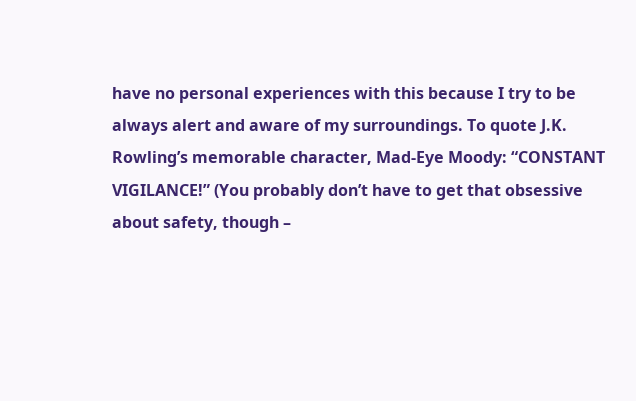have no personal experiences with this because I try to be always alert and aware of my surroundings. To quote J.K. Rowling’s memorable character, Mad-Eye Moody: “CONSTANT VIGILANCE!” (You probably don’t have to get that obsessive about safety, though –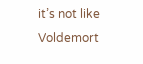it’s not like Voldemort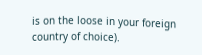is on the loose in your foreign country of choice).